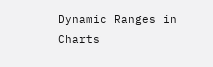Dynamic Ranges in Charts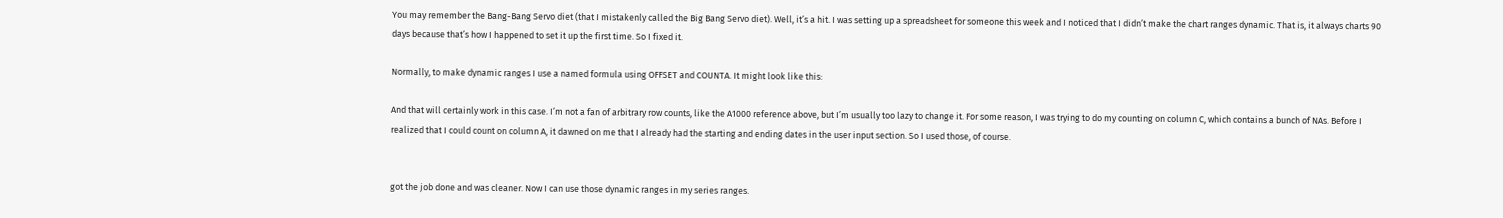You may remember the Bang-Bang Servo diet (that I mistakenly called the Big Bang Servo diet). Well, it’s a hit. I was setting up a spreadsheet for someone this week and I noticed that I didn’t make the chart ranges dynamic. That is, it always charts 90 days because that’s how I happened to set it up the first time. So I fixed it.

Normally, to make dynamic ranges I use a named formula using OFFSET and COUNTA. It might look like this:

And that will certainly work in this case. I’m not a fan of arbitrary row counts, like the A1000 reference above, but I’m usually too lazy to change it. For some reason, I was trying to do my counting on column C, which contains a bunch of NAs. Before I realized that I could count on column A, it dawned on me that I already had the starting and ending dates in the user input section. So I used those, of course.


got the job done and was cleaner. Now I can use those dynamic ranges in my series ranges.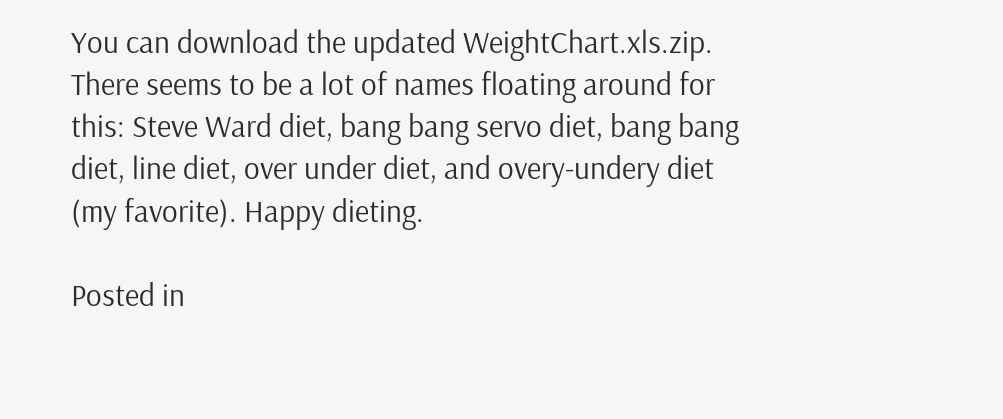You can download the updated WeightChart.xls.zip. There seems to be a lot of names floating around for this: Steve Ward diet, bang bang servo diet, bang bang diet, line diet, over under diet, and overy-undery diet (my favorite). Happy dieting.

Posted in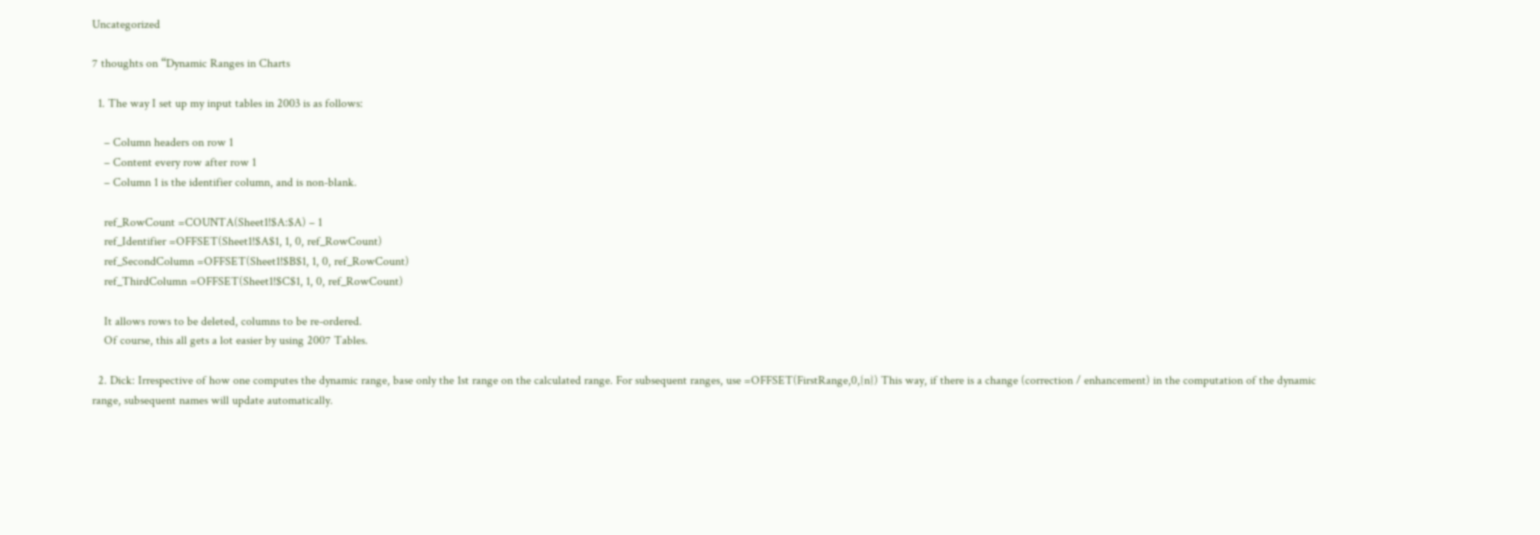Uncategorized

7 thoughts on “Dynamic Ranges in Charts

  1. The way I set up my input tables in 2003 is as follows:

    – Column headers on row 1
    – Content every row after row 1
    – Column 1 is the identifier column, and is non-blank.

    ref_RowCount =COUNTA(Sheet1!$A:$A) – 1
    ref_Identifier =OFFSET(Sheet1!$A$1, 1, 0, ref_RowCount)
    ref_SecondColumn =OFFSET(Sheet1!$B$1, 1, 0, ref_RowCount)
    ref_ThirdColumn =OFFSET(Sheet1!$C$1, 1, 0, ref_RowCount)

    It allows rows to be deleted, columns to be re-ordered.
    Of course, this all gets a lot easier by using 2007 Tables.

  2. Dick: Irrespective of how one computes the dynamic range, base only the 1st range on the calculated range. For subsequent ranges, use =OFFSET(FirstRange,0,{n}) This way, if there is a change (correction / enhancement) in the computation of the dynamic range, subsequent names will update automatically.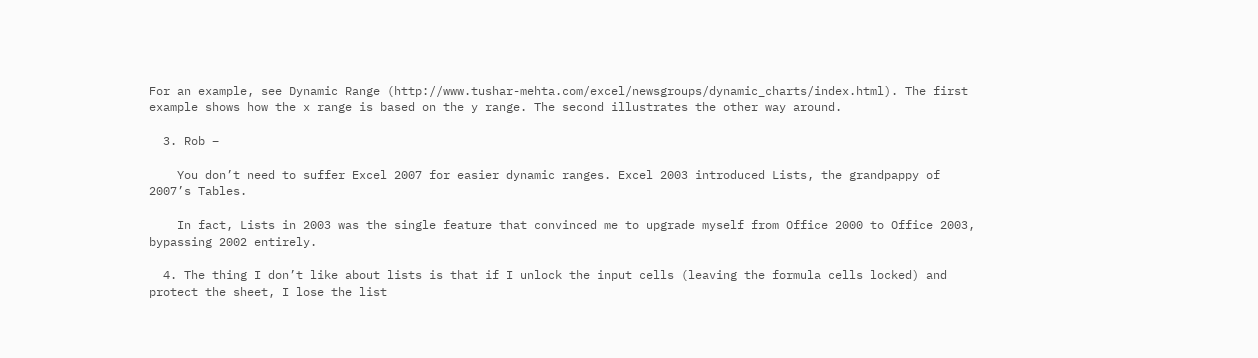For an example, see Dynamic Range (http://www.tushar-mehta.com/excel/newsgroups/dynamic_charts/index.html). The first example shows how the x range is based on the y range. The second illustrates the other way around.

  3. Rob –

    You don’t need to suffer Excel 2007 for easier dynamic ranges. Excel 2003 introduced Lists, the grandpappy of 2007’s Tables.

    In fact, Lists in 2003 was the single feature that convinced me to upgrade myself from Office 2000 to Office 2003, bypassing 2002 entirely.

  4. The thing I don’t like about lists is that if I unlock the input cells (leaving the formula cells locked) and protect the sheet, I lose the list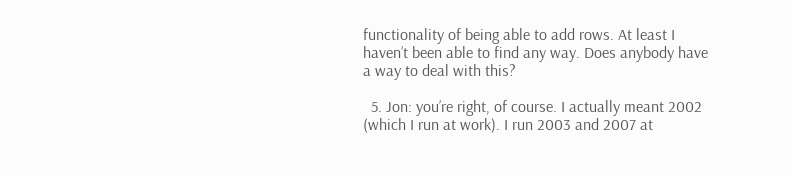functionality of being able to add rows. At least I haven’t been able to find any way. Does anybody have a way to deal with this?

  5. Jon: you’re right, of course. I actually meant 2002 (which I run at work). I run 2003 and 2007 at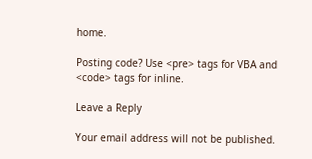home.

Posting code? Use <pre> tags for VBA and <code> tags for inline.

Leave a Reply

Your email address will not be published.